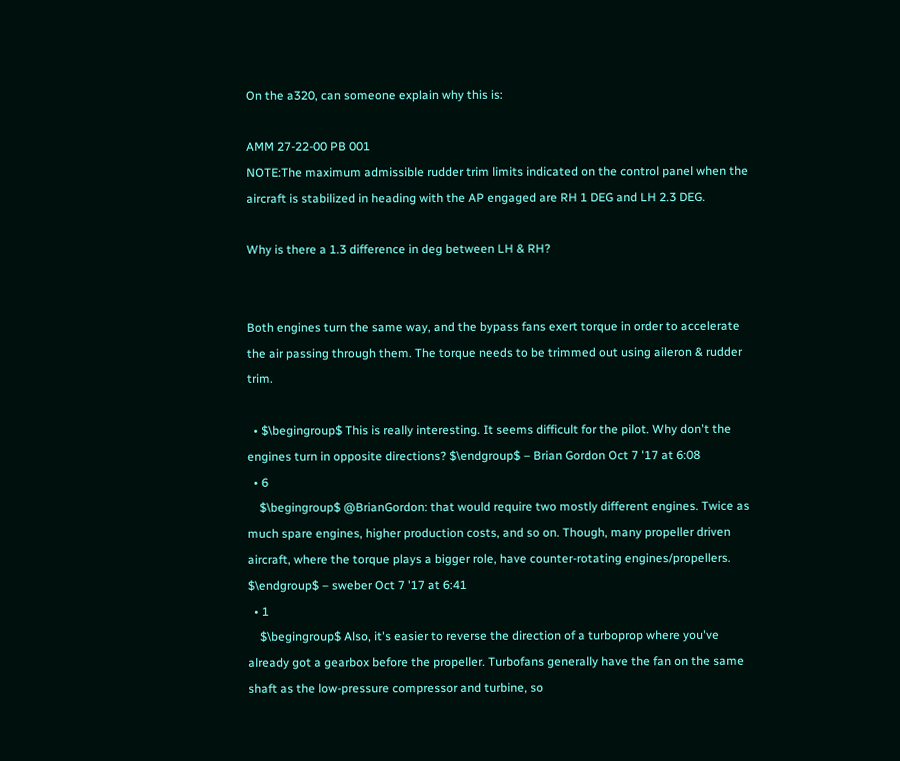On the a320, can someone explain why this is:

AMM 27-22-00 PB 001
NOTE:The maximum admissible rudder trim limits indicated on the control panel when the aircraft is stabilized in heading with the AP engaged are RH 1 DEG and LH 2.3 DEG.

Why is there a 1.3 difference in deg between LH & RH?


Both engines turn the same way, and the bypass fans exert torque in order to accelerate the air passing through them. The torque needs to be trimmed out using aileron & rudder trim.

  • $\begingroup$ This is really interesting. It seems difficult for the pilot. Why don't the engines turn in opposite directions? $\endgroup$ – Brian Gordon Oct 7 '17 at 6:08
  • 6
    $\begingroup$ @BrianGordon: that would require two mostly different engines. Twice as much spare engines, higher production costs, and so on. Though, many propeller driven aircraft, where the torque plays a bigger role, have counter-rotating engines/propellers. $\endgroup$ – sweber Oct 7 '17 at 6:41
  • 1
    $\begingroup$ Also, it's easier to reverse the direction of a turboprop where you've already got a gearbox before the propeller. Turbofans generally have the fan on the same shaft as the low-pressure compressor and turbine, so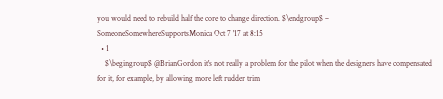you would need to rebuild half the core to change direction. $\endgroup$ – SomeoneSomewhereSupportsMonica Oct 7 '17 at 8:15
  • 1
    $\begingroup$ @BrianGordon it's not really a problem for the pilot when the designers have compensated for it, for example, by allowing more left rudder trim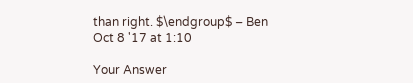than right. $\endgroup$ – Ben Oct 8 '17 at 1:10

Your Answer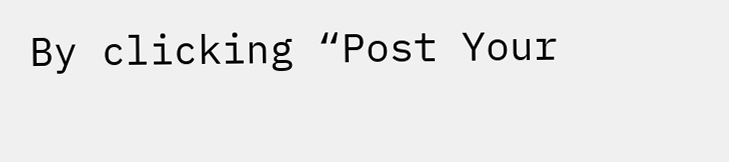By clicking “Post Your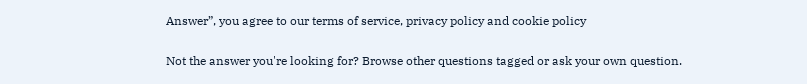Answer”, you agree to our terms of service, privacy policy and cookie policy

Not the answer you're looking for? Browse other questions tagged or ask your own question.